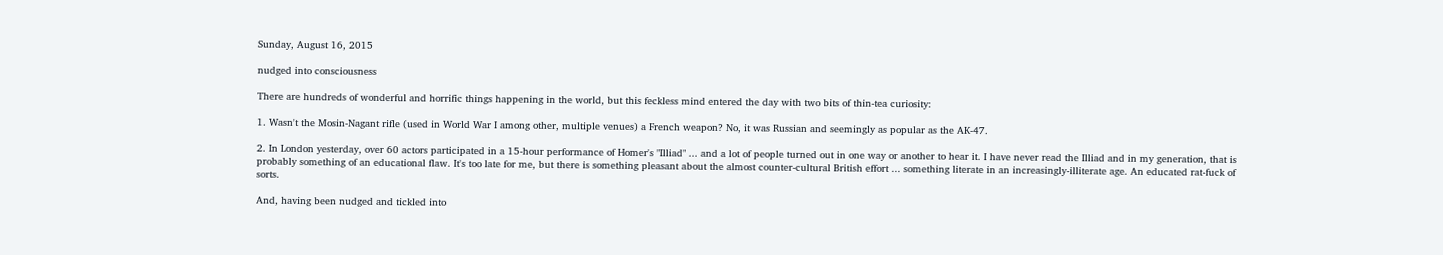Sunday, August 16, 2015

nudged into consciousness

There are hundreds of wonderful and horrific things happening in the world, but this feckless mind entered the day with two bits of thin-tea curiosity:

1. Wasn't the Mosin-Nagant rifle (used in World War I among other, multiple venues) a French weapon? No, it was Russian and seemingly as popular as the AK-47.

2. In London yesterday, over 60 actors participated in a 15-hour performance of Homer's "Illiad" ... and a lot of people turned out in one way or another to hear it. I have never read the Illiad and in my generation, that is probably something of an educational flaw. It's too late for me, but there is something pleasant about the almost counter-cultural British effort ... something literate in an increasingly-illiterate age. An educated rat-fuck of sorts.

And, having been nudged and tickled into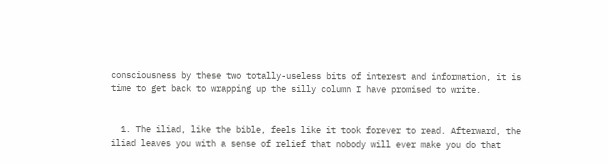consciousness by these two totally-useless bits of interest and information, it is time to get back to wrapping up the silly column I have promised to write.


  1. The iliad, like the bible, feels like it took forever to read. Afterward, the iliad leaves you with a sense of relief that nobody will ever make you do that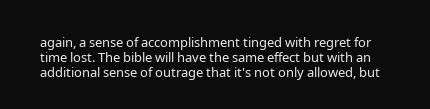again, a sense of accomplishment tinged with regret for time lost. The bible will have the same effect but with an additional sense of outrage that it's not only allowed, but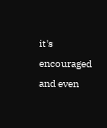it's encouraged and even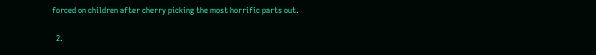forced on children after cherry picking the most horrific parts out.

  2.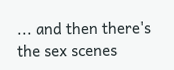... and then there's the sex scenes